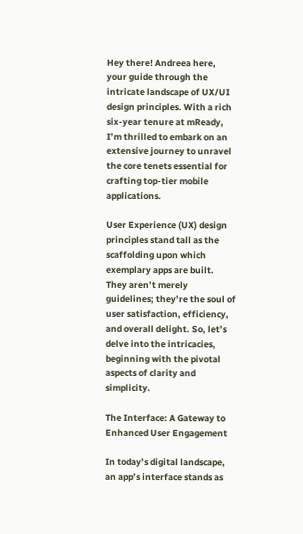Hey there! Andreea here, your guide through the intricate landscape of UX/UI design principles. With a rich six-year tenure at mReady, I’m thrilled to embark on an extensive journey to unravel the core tenets essential for crafting top-tier mobile applications.

User Experience (UX) design principles stand tall as the scaffolding upon which exemplary apps are built. They aren’t merely guidelines; they’re the soul of user satisfaction, efficiency, and overall delight. So, let’s delve into the intricacies, beginning with the pivotal aspects of clarity and simplicity.

The Interface: A Gateway to Enhanced User Engagement

In today’s digital landscape, an app’s interface stands as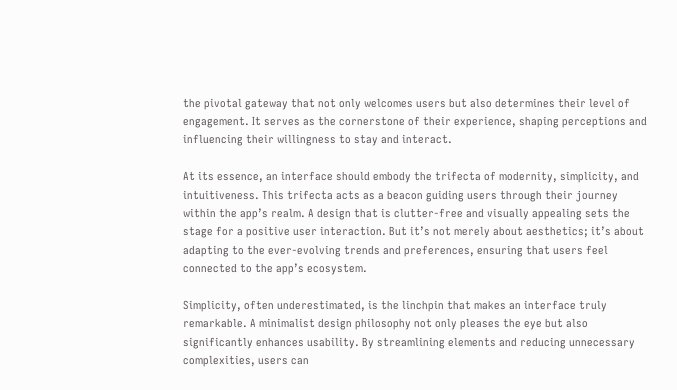the pivotal gateway that not only welcomes users but also determines their level of engagement. It serves as the cornerstone of their experience, shaping perceptions and influencing their willingness to stay and interact.

At its essence, an interface should embody the trifecta of modernity, simplicity, and intuitiveness. This trifecta acts as a beacon guiding users through their journey within the app’s realm. A design that is clutter-free and visually appealing sets the stage for a positive user interaction. But it’s not merely about aesthetics; it’s about adapting to the ever-evolving trends and preferences, ensuring that users feel connected to the app’s ecosystem.

Simplicity, often underestimated, is the linchpin that makes an interface truly remarkable. A minimalist design philosophy not only pleases the eye but also significantly enhances usability. By streamlining elements and reducing unnecessary complexities, users can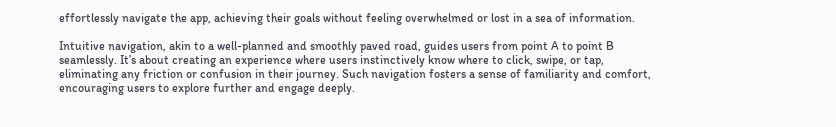effortlessly navigate the app, achieving their goals without feeling overwhelmed or lost in a sea of information.

Intuitive navigation, akin to a well-planned and smoothly paved road, guides users from point A to point B seamlessly. It’s about creating an experience where users instinctively know where to click, swipe, or tap, eliminating any friction or confusion in their journey. Such navigation fosters a sense of familiarity and comfort, encouraging users to explore further and engage deeply.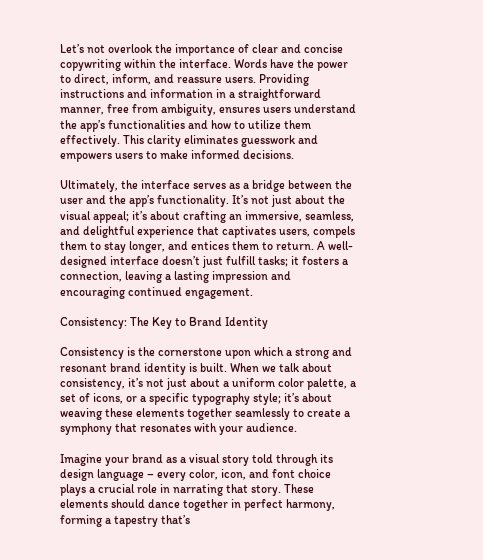Let’s not overlook the importance of clear and concise copywriting within the interface. Words have the power to direct, inform, and reassure users. Providing instructions and information in a straightforward manner, free from ambiguity, ensures users understand the app’s functionalities and how to utilize them effectively. This clarity eliminates guesswork and empowers users to make informed decisions.

Ultimately, the interface serves as a bridge between the user and the app’s functionality. It’s not just about the visual appeal; it’s about crafting an immersive, seamless, and delightful experience that captivates users, compels them to stay longer, and entices them to return. A well-designed interface doesn’t just fulfill tasks; it fosters a connection, leaving a lasting impression and encouraging continued engagement.

Consistency: The Key to Brand Identity

Consistency is the cornerstone upon which a strong and resonant brand identity is built. When we talk about consistency, it’s not just about a uniform color palette, a set of icons, or a specific typography style; it’s about weaving these elements together seamlessly to create a symphony that resonates with your audience.

Imagine your brand as a visual story told through its design language – every color, icon, and font choice plays a crucial role in narrating that story. These elements should dance together in perfect harmony, forming a tapestry that’s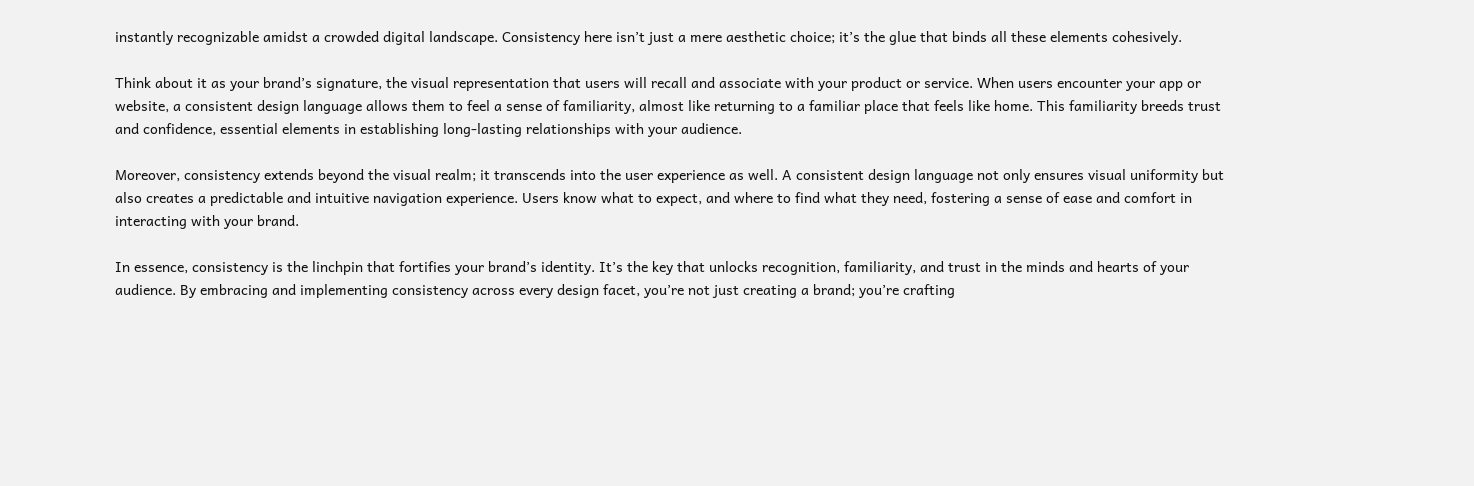instantly recognizable amidst a crowded digital landscape. Consistency here isn’t just a mere aesthetic choice; it’s the glue that binds all these elements cohesively.

Think about it as your brand’s signature, the visual representation that users will recall and associate with your product or service. When users encounter your app or website, a consistent design language allows them to feel a sense of familiarity, almost like returning to a familiar place that feels like home. This familiarity breeds trust and confidence, essential elements in establishing long-lasting relationships with your audience.

Moreover, consistency extends beyond the visual realm; it transcends into the user experience as well. A consistent design language not only ensures visual uniformity but also creates a predictable and intuitive navigation experience. Users know what to expect, and where to find what they need, fostering a sense of ease and comfort in interacting with your brand.

In essence, consistency is the linchpin that fortifies your brand’s identity. It’s the key that unlocks recognition, familiarity, and trust in the minds and hearts of your audience. By embracing and implementing consistency across every design facet, you’re not just creating a brand; you’re crafting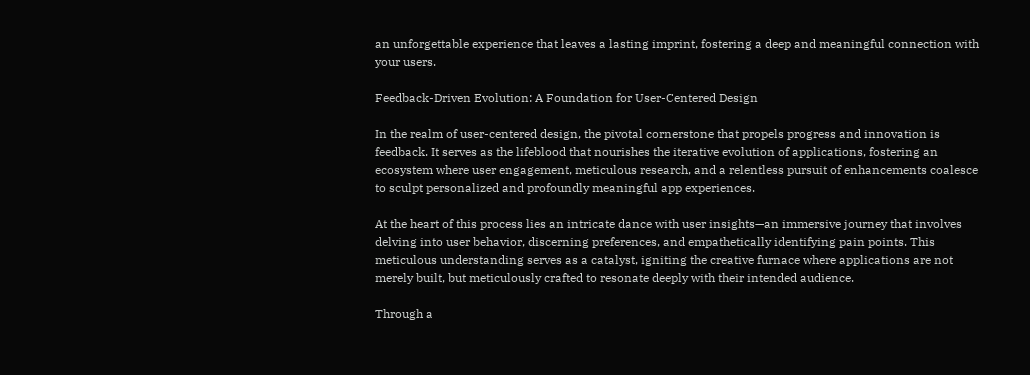an unforgettable experience that leaves a lasting imprint, fostering a deep and meaningful connection with your users.

Feedback-Driven Evolution: A Foundation for User-Centered Design

In the realm of user-centered design, the pivotal cornerstone that propels progress and innovation is feedback. It serves as the lifeblood that nourishes the iterative evolution of applications, fostering an ecosystem where user engagement, meticulous research, and a relentless pursuit of enhancements coalesce to sculpt personalized and profoundly meaningful app experiences.

At the heart of this process lies an intricate dance with user insights—an immersive journey that involves delving into user behavior, discerning preferences, and empathetically identifying pain points. This meticulous understanding serves as a catalyst, igniting the creative furnace where applications are not merely built, but meticulously crafted to resonate deeply with their intended audience.

Through a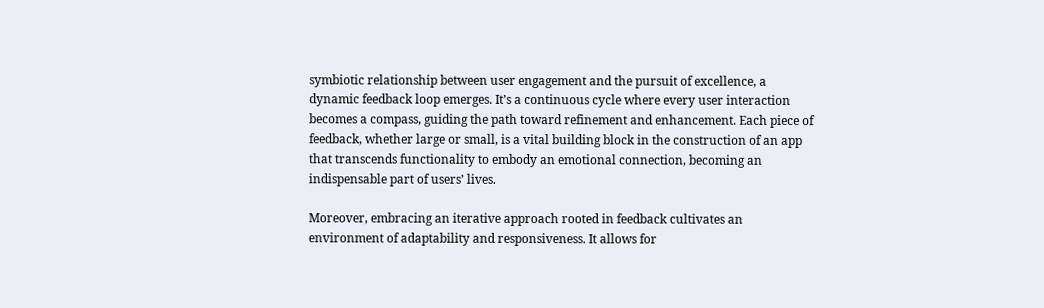symbiotic relationship between user engagement and the pursuit of excellence, a dynamic feedback loop emerges. It’s a continuous cycle where every user interaction becomes a compass, guiding the path toward refinement and enhancement. Each piece of feedback, whether large or small, is a vital building block in the construction of an app that transcends functionality to embody an emotional connection, becoming an indispensable part of users’ lives.

Moreover, embracing an iterative approach rooted in feedback cultivates an environment of adaptability and responsiveness. It allows for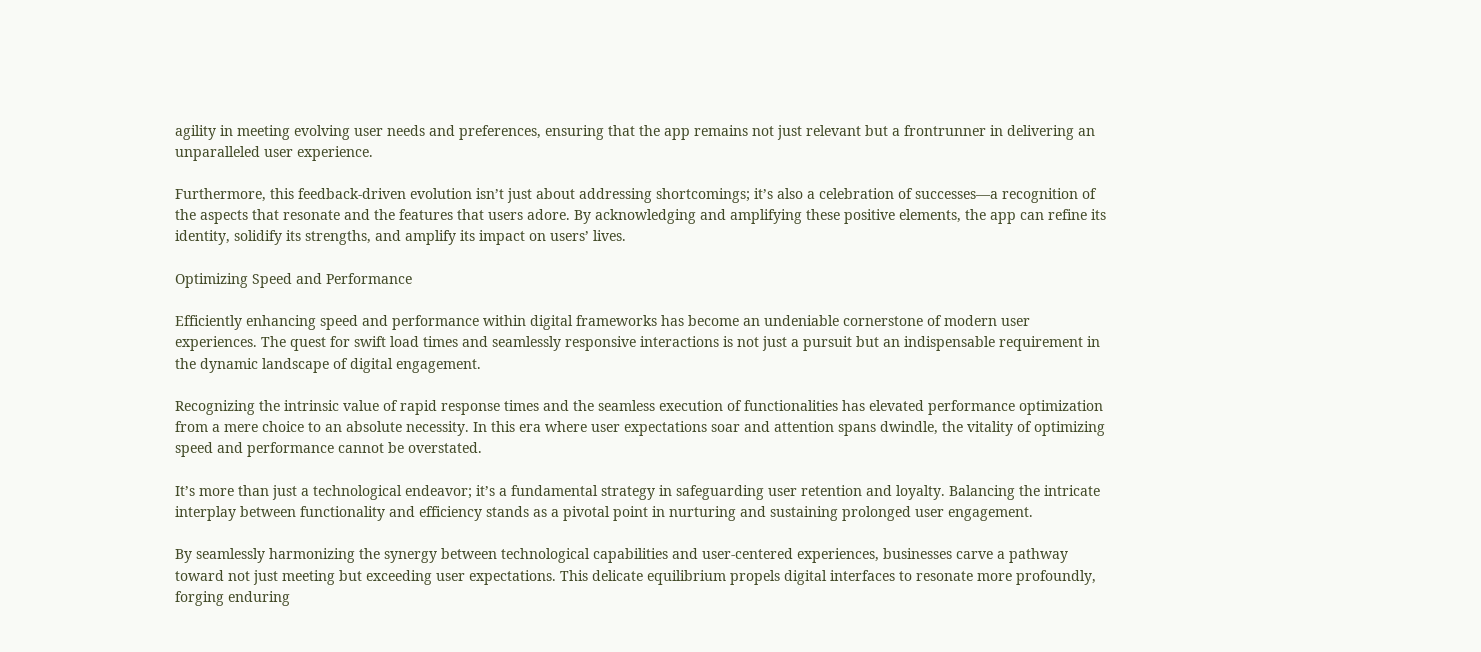agility in meeting evolving user needs and preferences, ensuring that the app remains not just relevant but a frontrunner in delivering an unparalleled user experience.

Furthermore, this feedback-driven evolution isn’t just about addressing shortcomings; it’s also a celebration of successes—a recognition of the aspects that resonate and the features that users adore. By acknowledging and amplifying these positive elements, the app can refine its identity, solidify its strengths, and amplify its impact on users’ lives.

Optimizing Speed and Performance

Efficiently enhancing speed and performance within digital frameworks has become an undeniable cornerstone of modern user experiences. The quest for swift load times and seamlessly responsive interactions is not just a pursuit but an indispensable requirement in the dynamic landscape of digital engagement.

Recognizing the intrinsic value of rapid response times and the seamless execution of functionalities has elevated performance optimization from a mere choice to an absolute necessity. In this era where user expectations soar and attention spans dwindle, the vitality of optimizing speed and performance cannot be overstated.

It’s more than just a technological endeavor; it’s a fundamental strategy in safeguarding user retention and loyalty. Balancing the intricate interplay between functionality and efficiency stands as a pivotal point in nurturing and sustaining prolonged user engagement.

By seamlessly harmonizing the synergy between technological capabilities and user-centered experiences, businesses carve a pathway toward not just meeting but exceeding user expectations. This delicate equilibrium propels digital interfaces to resonate more profoundly, forging enduring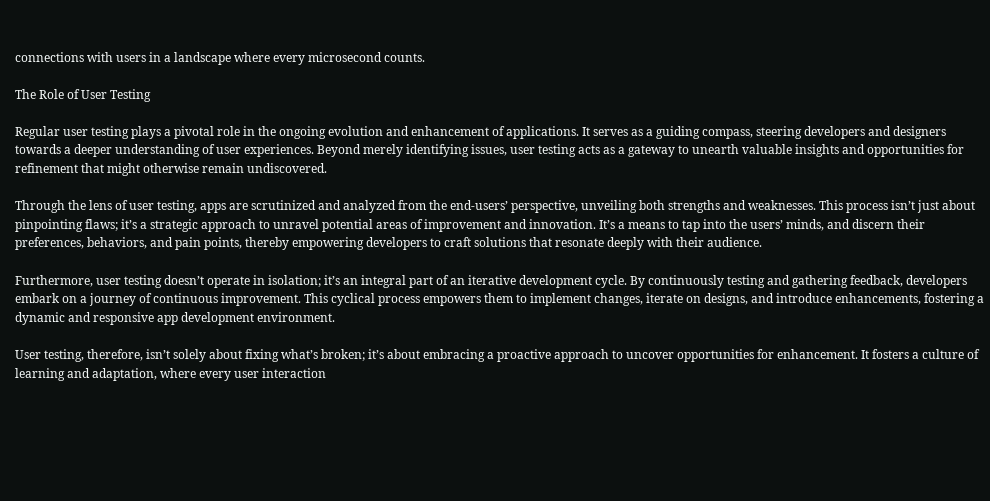connections with users in a landscape where every microsecond counts.

The Role of User Testing

Regular user testing plays a pivotal role in the ongoing evolution and enhancement of applications. It serves as a guiding compass, steering developers and designers towards a deeper understanding of user experiences. Beyond merely identifying issues, user testing acts as a gateway to unearth valuable insights and opportunities for refinement that might otherwise remain undiscovered.

Through the lens of user testing, apps are scrutinized and analyzed from the end-users’ perspective, unveiling both strengths and weaknesses. This process isn’t just about pinpointing flaws; it’s a strategic approach to unravel potential areas of improvement and innovation. It’s a means to tap into the users’ minds, and discern their preferences, behaviors, and pain points, thereby empowering developers to craft solutions that resonate deeply with their audience.

Furthermore, user testing doesn’t operate in isolation; it’s an integral part of an iterative development cycle. By continuously testing and gathering feedback, developers embark on a journey of continuous improvement. This cyclical process empowers them to implement changes, iterate on designs, and introduce enhancements, fostering a dynamic and responsive app development environment.

User testing, therefore, isn’t solely about fixing what’s broken; it’s about embracing a proactive approach to uncover opportunities for enhancement. It fosters a culture of learning and adaptation, where every user interaction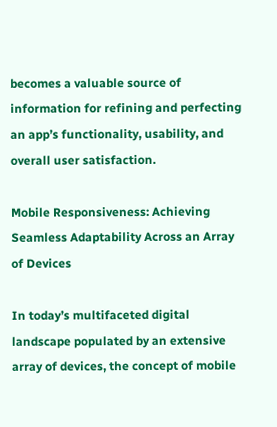becomes a valuable source of information for refining and perfecting an app’s functionality, usability, and overall user satisfaction.

Mobile Responsiveness: Achieving Seamless Adaptability Across an Array of Devices

In today’s multifaceted digital landscape populated by an extensive array of devices, the concept of mobile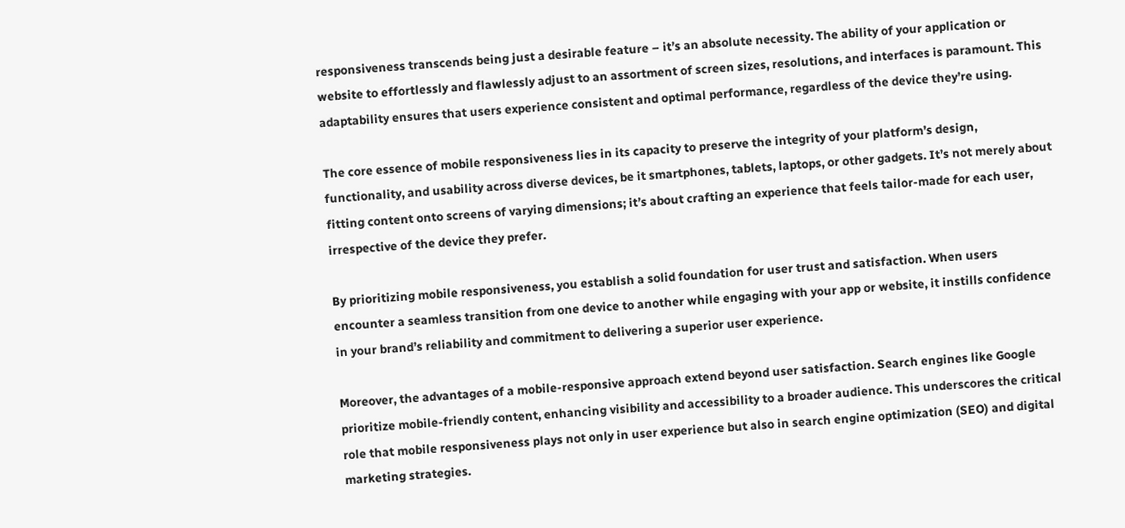responsiveness transcends being just a desirable feature – it’s an absolute necessity. The ability of your application or website to effortlessly and flawlessly adjust to an assortment of screen sizes, resolutions, and interfaces is paramount. This adaptability ensures that users experience consistent and optimal performance, regardless of the device they’re using.

The core essence of mobile responsiveness lies in its capacity to preserve the integrity of your platform’s design, functionality, and usability across diverse devices, be it smartphones, tablets, laptops, or other gadgets. It’s not merely about fitting content onto screens of varying dimensions; it’s about crafting an experience that feels tailor-made for each user, irrespective of the device they prefer.

By prioritizing mobile responsiveness, you establish a solid foundation for user trust and satisfaction. When users encounter a seamless transition from one device to another while engaging with your app or website, it instills confidence in your brand’s reliability and commitment to delivering a superior user experience.

Moreover, the advantages of a mobile-responsive approach extend beyond user satisfaction. Search engines like Google prioritize mobile-friendly content, enhancing visibility and accessibility to a broader audience. This underscores the critical role that mobile responsiveness plays not only in user experience but also in search engine optimization (SEO) and digital marketing strategies.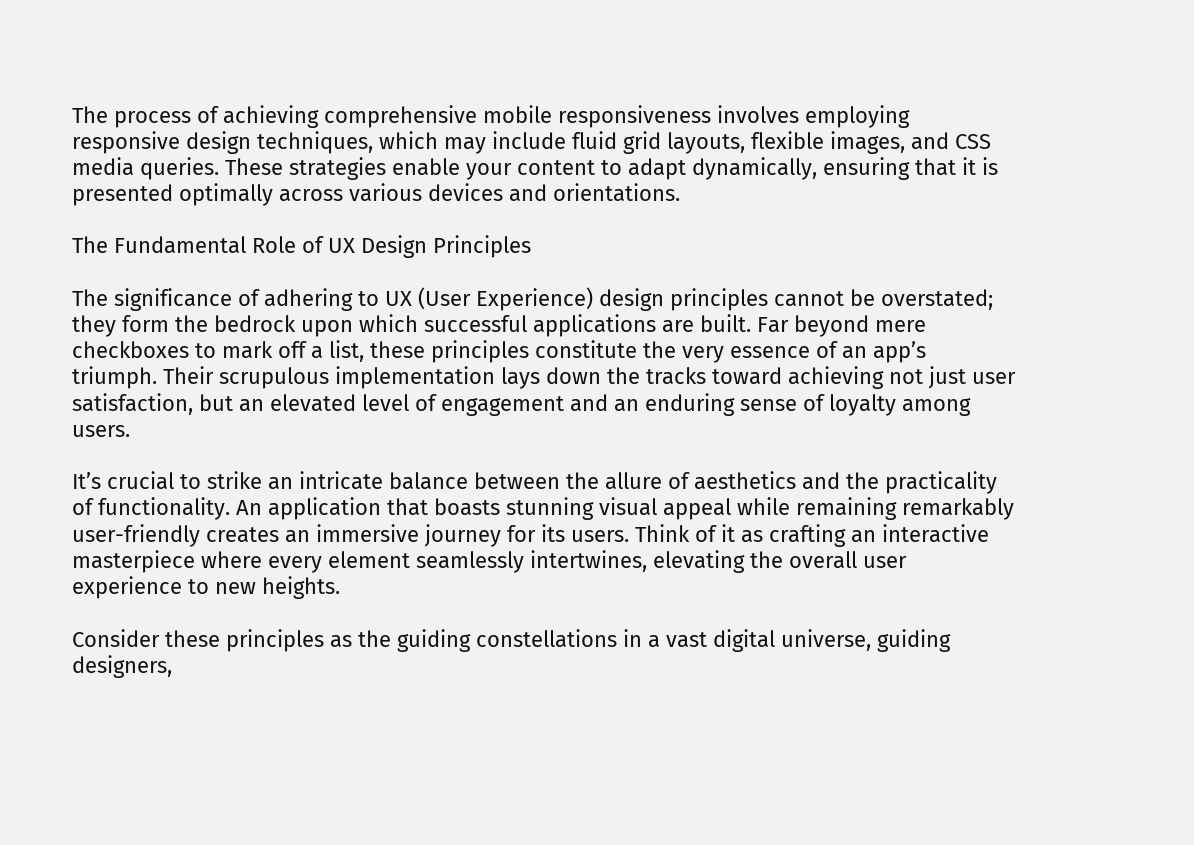The process of achieving comprehensive mobile responsiveness involves employing responsive design techniques, which may include fluid grid layouts, flexible images, and CSS media queries. These strategies enable your content to adapt dynamically, ensuring that it is presented optimally across various devices and orientations.

The Fundamental Role of UX Design Principles

The significance of adhering to UX (User Experience) design principles cannot be overstated; they form the bedrock upon which successful applications are built. Far beyond mere checkboxes to mark off a list, these principles constitute the very essence of an app’s triumph. Their scrupulous implementation lays down the tracks toward achieving not just user satisfaction, but an elevated level of engagement and an enduring sense of loyalty among users.

It’s crucial to strike an intricate balance between the allure of aesthetics and the practicality of functionality. An application that boasts stunning visual appeal while remaining remarkably user-friendly creates an immersive journey for its users. Think of it as crafting an interactive masterpiece where every element seamlessly intertwines, elevating the overall user experience to new heights.

Consider these principles as the guiding constellations in a vast digital universe, guiding designers,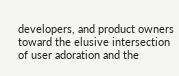developers, and product owners toward the elusive intersection of user adoration and the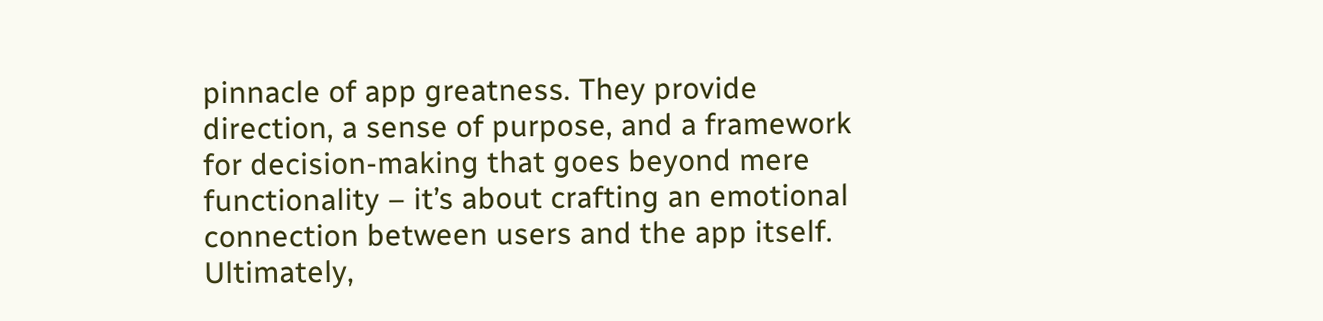pinnacle of app greatness. They provide direction, a sense of purpose, and a framework for decision-making that goes beyond mere functionality – it’s about crafting an emotional connection between users and the app itself. Ultimately,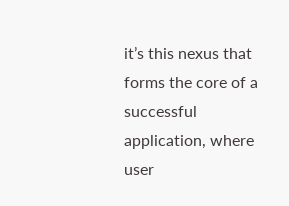it’s this nexus that forms the core of a successful application, where user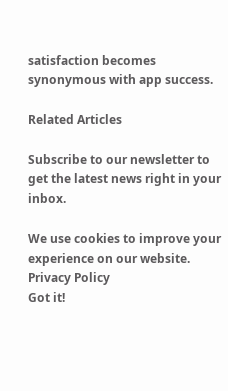satisfaction becomes synonymous with app success.

Related Articles

Subscribe to our newsletter to get the latest news right in your inbox.

We use cookies to improve your experience on our website.
Privacy Policy
Got it!